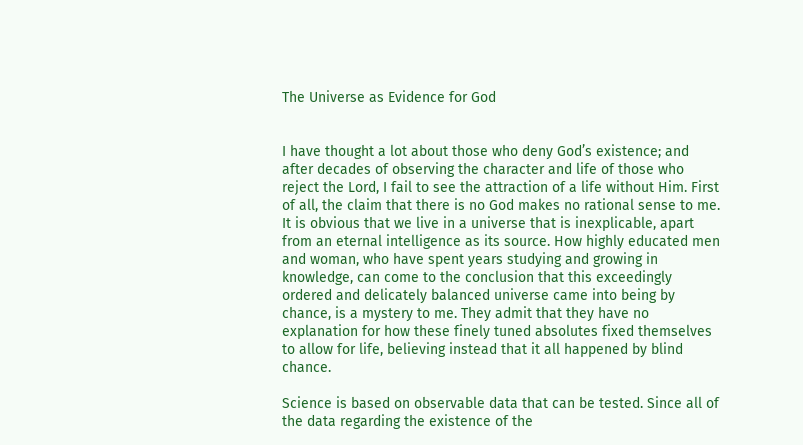The Universe as Evidence for God


I have thought a lot about those who deny God’s existence; and after decades of observing the character and life of those who reject the Lord, I fail to see the attraction of a life without Him. First of all, the claim that there is no God makes no rational sense to me. It is obvious that we live in a universe that is inexplicable, apart from an eternal intelligence as its source. How highly educated men and woman, who have spent years studying and growing in knowledge, can come to the conclusion that this exceedingly ordered and delicately balanced universe came into being by chance, is a mystery to me. They admit that they have no explanation for how these finely tuned absolutes fixed themselves to allow for life, believing instead that it all happened by blind chance.

Science is based on observable data that can be tested. Since all of the data regarding the existence of the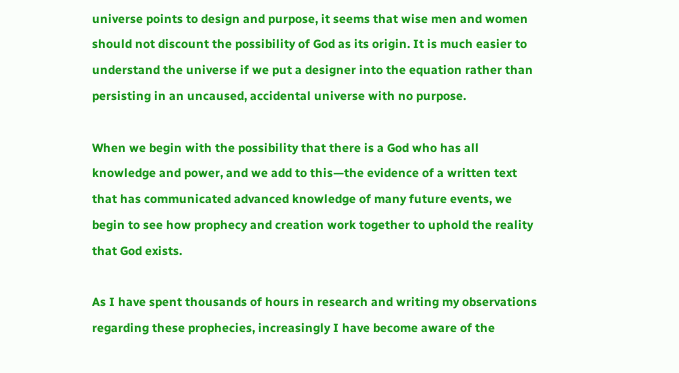universe points to design and purpose, it seems that wise men and women should not discount the possibility of God as its origin. It is much easier to understand the universe if we put a designer into the equation rather than persisting in an uncaused, accidental universe with no purpose.

When we begin with the possibility that there is a God who has all knowledge and power, and we add to this—the evidence of a written text that has communicated advanced knowledge of many future events, we begin to see how prophecy and creation work together to uphold the reality that God exists.

As I have spent thousands of hours in research and writing my observations regarding these prophecies, increasingly I have become aware of the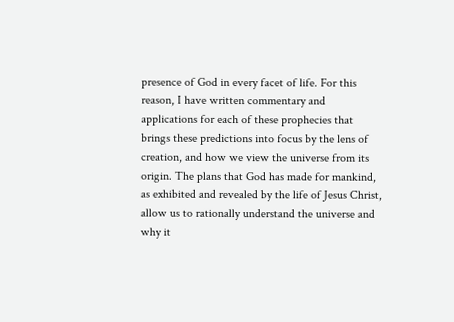presence of God in every facet of life. For this reason, I have written commentary and applications for each of these prophecies that brings these predictions into focus by the lens of creation, and how we view the universe from its origin. The plans that God has made for mankind, as exhibited and revealed by the life of Jesus Christ, allow us to rationally understand the universe and why it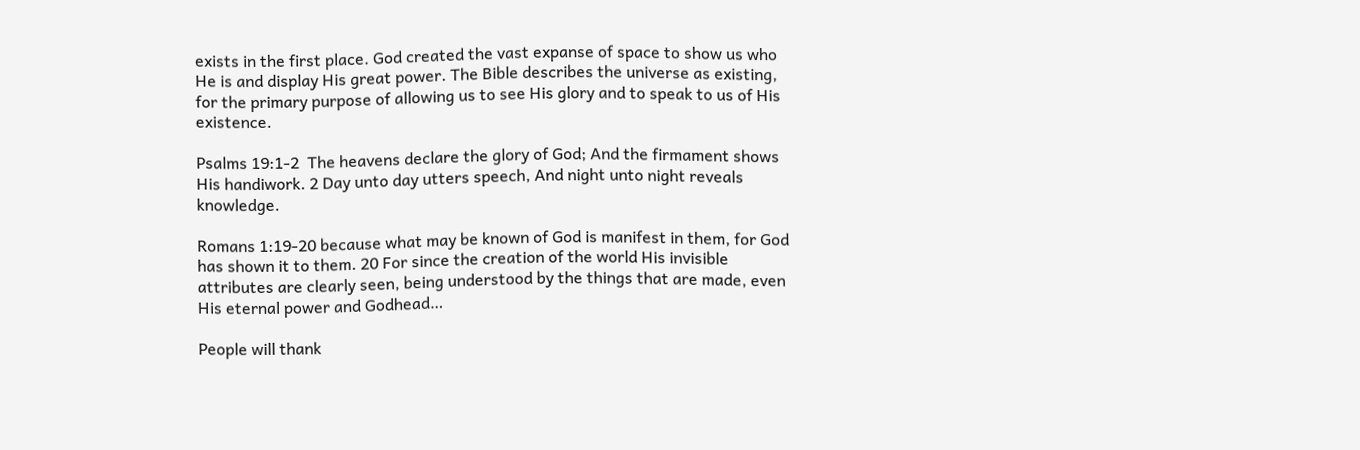exists in the first place. God created the vast expanse of space to show us who He is and display His great power. The Bible describes the universe as existing, for the primary purpose of allowing us to see His glory and to speak to us of His existence.

Psalms 19:1-2  The heavens declare the glory of God; And the firmament shows His handiwork. 2 Day unto day utters speech, And night unto night reveals knowledge.

Romans 1:19-20 because what may be known of God is manifest in them, for God has shown it to them. 20 For since the creation of the world His invisible attributes are clearly seen, being understood by the things that are made, even His eternal power and Godhead…

People will thank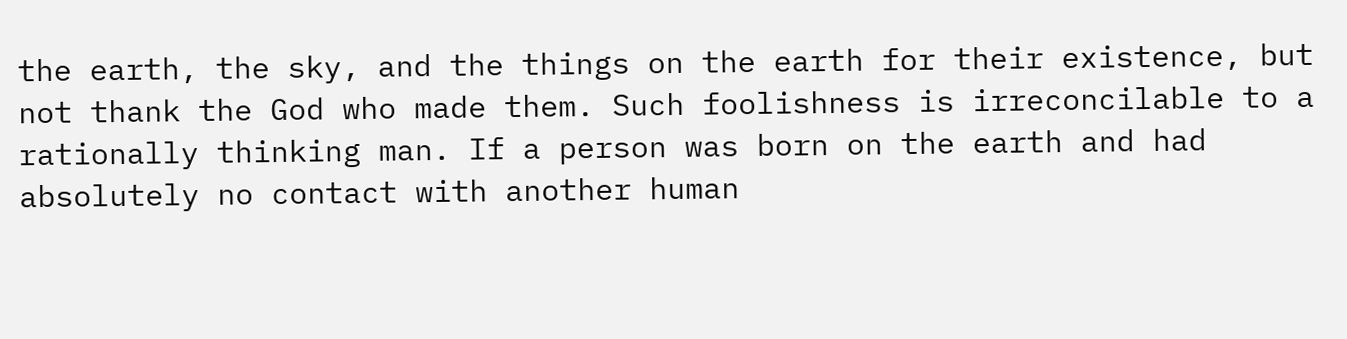the earth, the sky, and the things on the earth for their existence, but not thank the God who made them. Such foolishness is irreconcilable to a rationally thinking man. If a person was born on the earth and had absolutely no contact with another human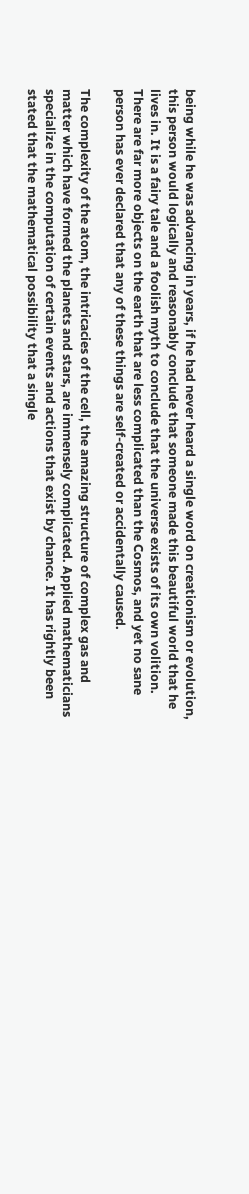being while he was advancing in years, if he had never heard a single word on creationism or evolution, this person would logically and reasonably conclude that someone made this beautiful world that he lives in. It is a fairy tale and a foolish myth to conclude that the universe exists of its own volition. There are far more objects on the earth that are less complicated than the Cosmos, and yet no sane person has ever declared that any of these things are self-created or accidentally caused.

The complexity of the atom, the intricacies of the cell, the amazing structure of complex gas and matter which have formed the planets and stars, are immensely complicated. Applied mathematicians specialize in the computation of certain events and actions that exist by chance. It has rightly been stated that the mathematical possibility that a single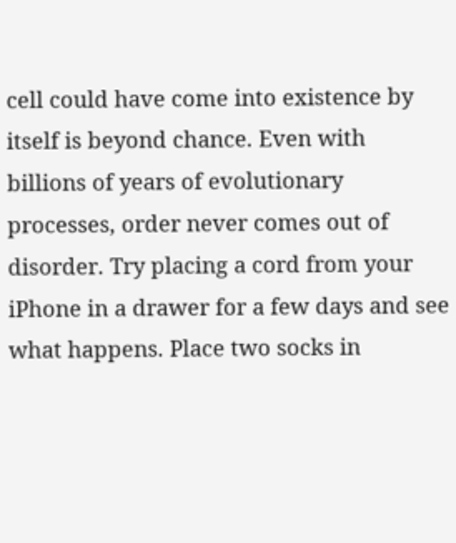cell could have come into existence by itself is beyond chance. Even with billions of years of evolutionary processes, order never comes out of disorder. Try placing a cord from your iPhone in a drawer for a few days and see what happens. Place two socks in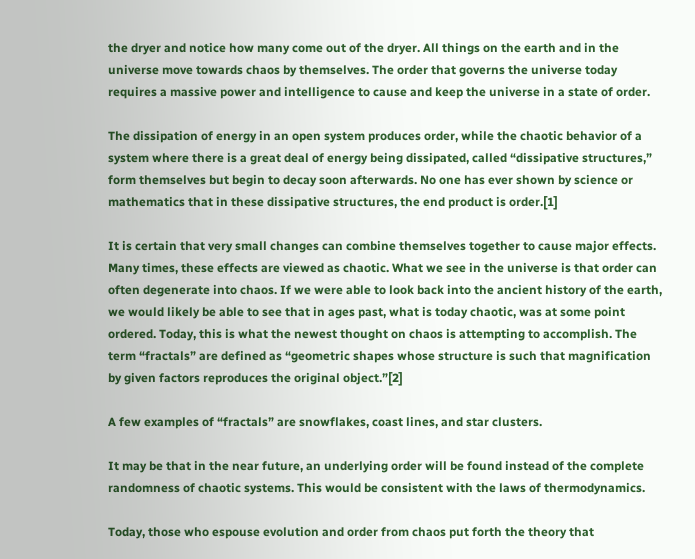the dryer and notice how many come out of the dryer. All things on the earth and in the universe move towards chaos by themselves. The order that governs the universe today requires a massive power and intelligence to cause and keep the universe in a state of order.

The dissipation of energy in an open system produces order, while the chaotic behavior of a system where there is a great deal of energy being dissipated, called “dissipative structures,” form themselves but begin to decay soon afterwards. No one has ever shown by science or mathematics that in these dissipative structures, the end product is order.[1]

It is certain that very small changes can combine themselves together to cause major effects. Many times, these effects are viewed as chaotic. What we see in the universe is that order can often degenerate into chaos. If we were able to look back into the ancient history of the earth, we would likely be able to see that in ages past, what is today chaotic, was at some point ordered. Today, this is what the newest thought on chaos is attempting to accomplish. The term “fractals” are defined as “geometric shapes whose structure is such that magnification by given factors reproduces the original object.”[2]

A few examples of “fractals” are snowflakes, coast lines, and star clusters.

It may be that in the near future, an underlying order will be found instead of the complete randomness of chaotic systems. This would be consistent with the laws of thermodynamics.

Today, those who espouse evolution and order from chaos put forth the theory that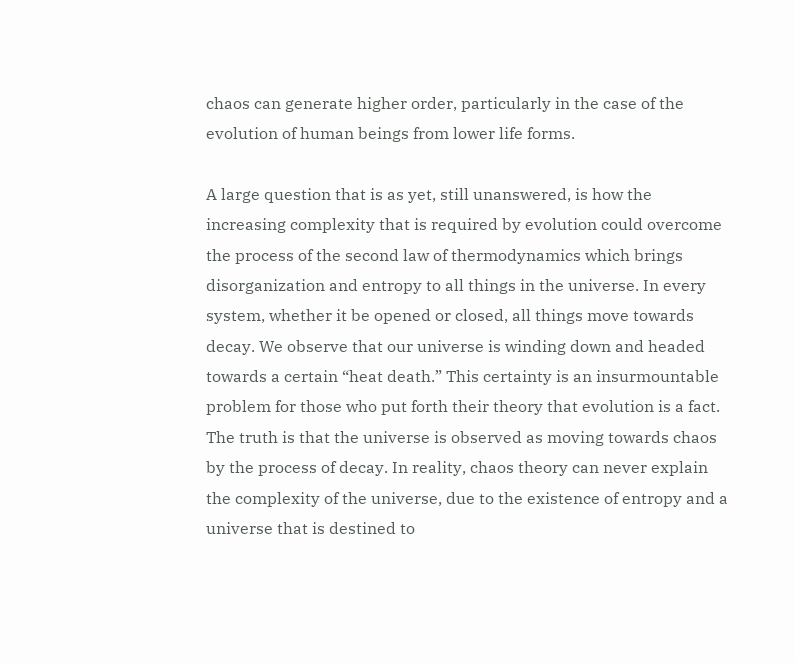chaos can generate higher order, particularly in the case of the evolution of human beings from lower life forms.

A large question that is as yet, still unanswered, is how the increasing complexity that is required by evolution could overcome the process of the second law of thermodynamics which brings disorganization and entropy to all things in the universe. In every system, whether it be opened or closed, all things move towards decay. We observe that our universe is winding down and headed towards a certain “heat death.” This certainty is an insurmountable problem for those who put forth their theory that evolution is a fact. The truth is that the universe is observed as moving towards chaos by the process of decay. In reality, chaos theory can never explain the complexity of the universe, due to the existence of entropy and a universe that is destined to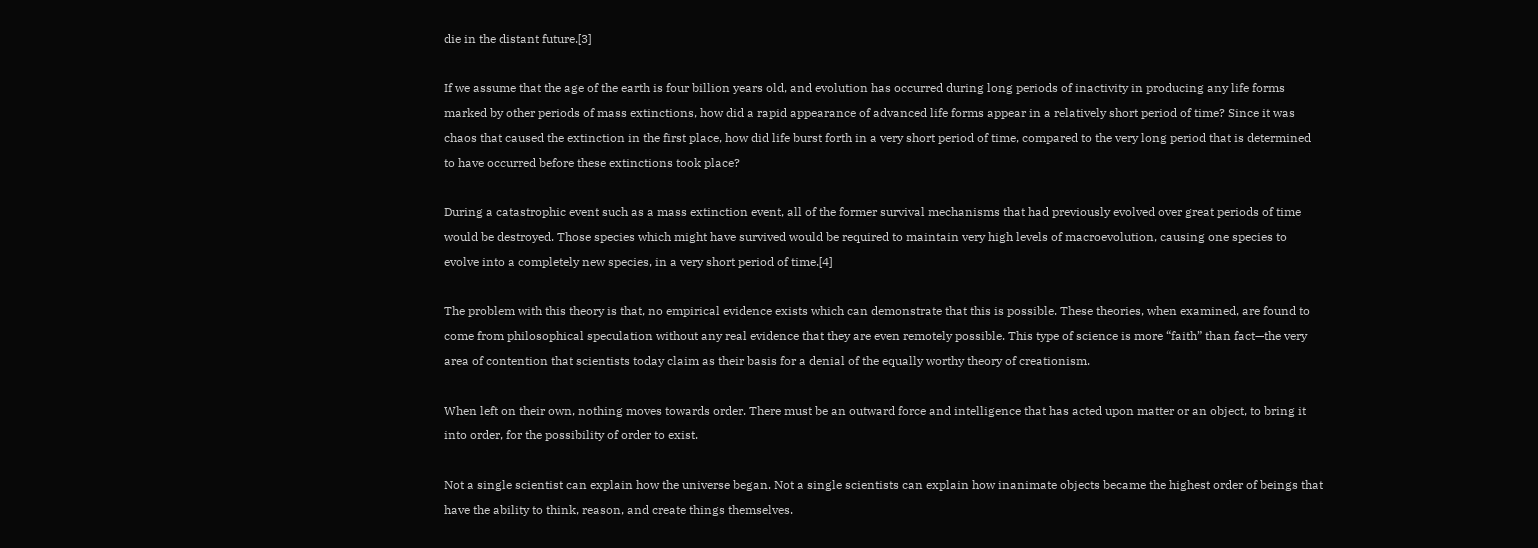die in the distant future.[3]

If we assume that the age of the earth is four billion years old, and evolution has occurred during long periods of inactivity in producing any life forms marked by other periods of mass extinctions, how did a rapid appearance of advanced life forms appear in a relatively short period of time? Since it was chaos that caused the extinction in the first place, how did life burst forth in a very short period of time, compared to the very long period that is determined to have occurred before these extinctions took place?

During a catastrophic event such as a mass extinction event, all of the former survival mechanisms that had previously evolved over great periods of time would be destroyed. Those species which might have survived would be required to maintain very high levels of macroevolution, causing one species to evolve into a completely new species, in a very short period of time.[4]

The problem with this theory is that, no empirical evidence exists which can demonstrate that this is possible. These theories, when examined, are found to come from philosophical speculation without any real evidence that they are even remotely possible. This type of science is more “faith” than fact—the very area of contention that scientists today claim as their basis for a denial of the equally worthy theory of creationism.

When left on their own, nothing moves towards order. There must be an outward force and intelligence that has acted upon matter or an object, to bring it into order, for the possibility of order to exist.

Not a single scientist can explain how the universe began. Not a single scientists can explain how inanimate objects became the highest order of beings that have the ability to think, reason, and create things themselves.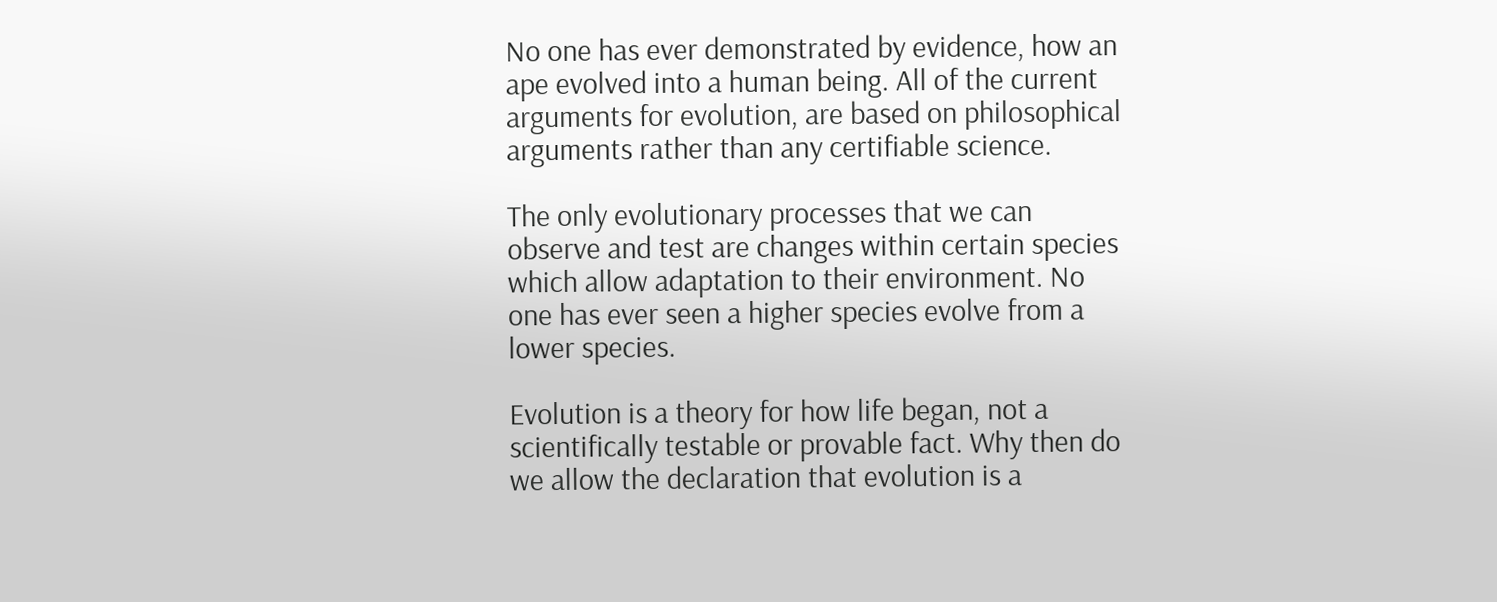No one has ever demonstrated by evidence, how an ape evolved into a human being. All of the current arguments for evolution, are based on philosophical arguments rather than any certifiable science.

The only evolutionary processes that we can observe and test are changes within certain species which allow adaptation to their environment. No one has ever seen a higher species evolve from a lower species.

Evolution is a theory for how life began, not a scientifically testable or provable fact. Why then do we allow the declaration that evolution is a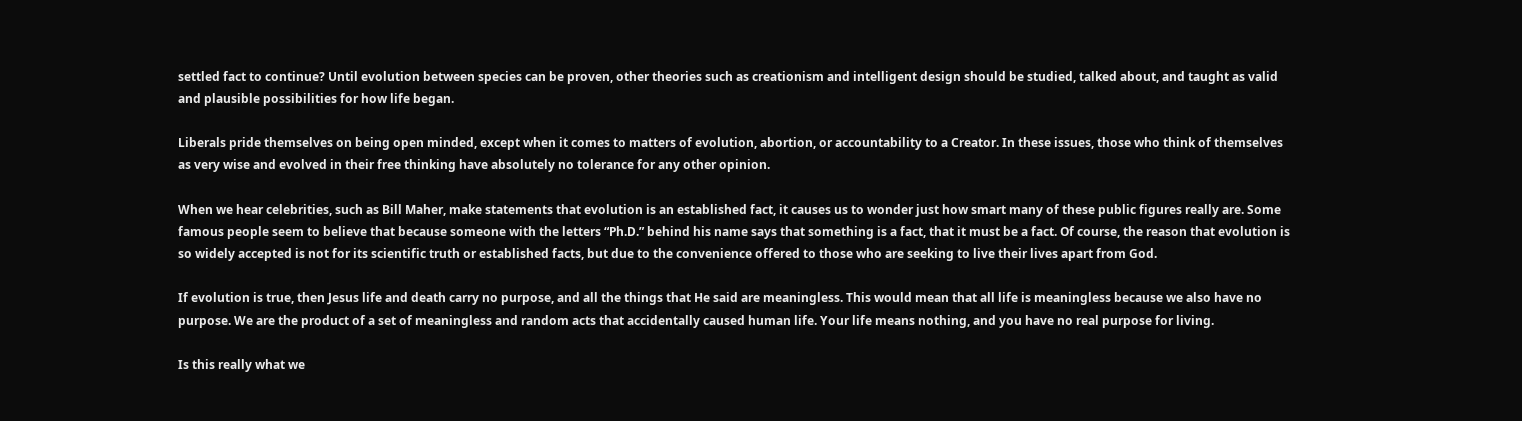settled fact to continue? Until evolution between species can be proven, other theories such as creationism and intelligent design should be studied, talked about, and taught as valid and plausible possibilities for how life began.

Liberals pride themselves on being open minded, except when it comes to matters of evolution, abortion, or accountability to a Creator. In these issues, those who think of themselves as very wise and evolved in their free thinking have absolutely no tolerance for any other opinion.

When we hear celebrities, such as Bill Maher, make statements that evolution is an established fact, it causes us to wonder just how smart many of these public figures really are. Some famous people seem to believe that because someone with the letters “Ph.D.” behind his name says that something is a fact, that it must be a fact. Of course, the reason that evolution is so widely accepted is not for its scientific truth or established facts, but due to the convenience offered to those who are seeking to live their lives apart from God.

If evolution is true, then Jesus life and death carry no purpose, and all the things that He said are meaningless. This would mean that all life is meaningless because we also have no purpose. We are the product of a set of meaningless and random acts that accidentally caused human life. Your life means nothing, and you have no real purpose for living.

Is this really what we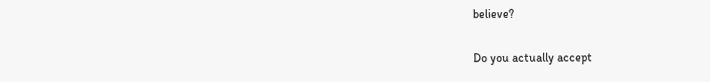believe?

Do you actually accept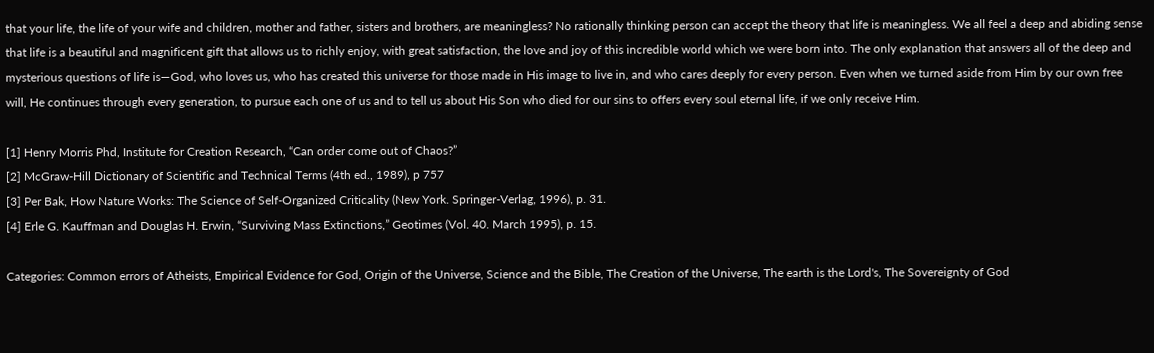that your life, the life of your wife and children, mother and father, sisters and brothers, are meaningless? No rationally thinking person can accept the theory that life is meaningless. We all feel a deep and abiding sense that life is a beautiful and magnificent gift that allows us to richly enjoy, with great satisfaction, the love and joy of this incredible world which we were born into. The only explanation that answers all of the deep and mysterious questions of life is—God, who loves us, who has created this universe for those made in His image to live in, and who cares deeply for every person. Even when we turned aside from Him by our own free will, He continues through every generation, to pursue each one of us and to tell us about His Son who died for our sins to offers every soul eternal life, if we only receive Him.

[1] Henry Morris Phd, Institute for Creation Research, “Can order come out of Chaos?”
[2] McGraw-Hill Dictionary of Scientific and Technical Terms (4th ed., 1989), p 757
[3] Per Bak, How Nature Works: The Science of Self-Organized Criticality (New York. Springer-Verlag, 1996), p. 31.
[4] Erle G. Kauffman and Douglas H. Erwin, “Surviving Mass Extinctions,” Geotimes (Vol. 40. March 1995), p. 15.

Categories: Common errors of Atheists, Empirical Evidence for God, Origin of the Universe, Science and the Bible, The Creation of the Universe, The earth is the Lord's, The Sovereignty of God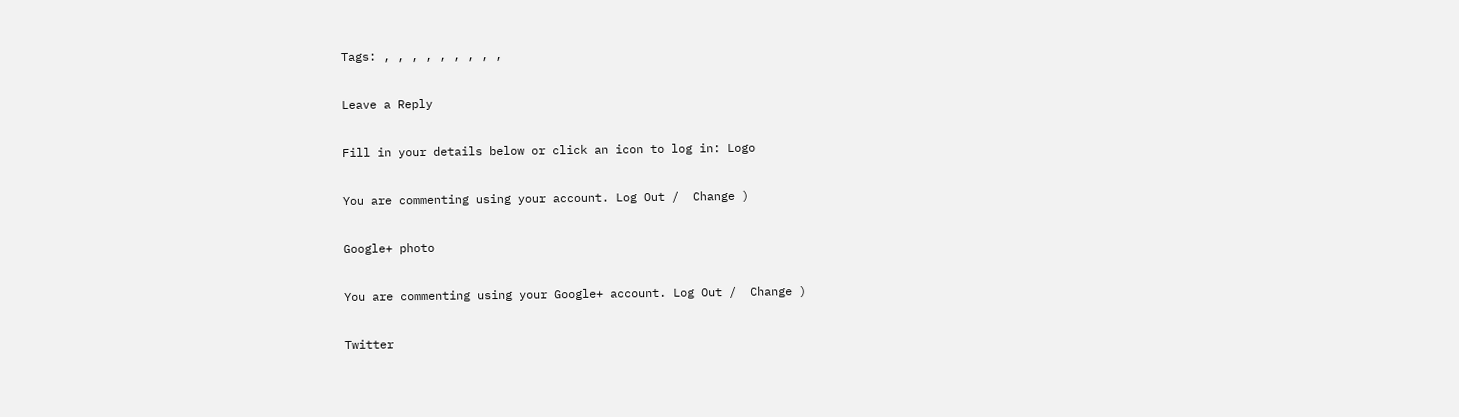Tags: , , , , , , , , ,

Leave a Reply

Fill in your details below or click an icon to log in: Logo

You are commenting using your account. Log Out /  Change )

Google+ photo

You are commenting using your Google+ account. Log Out /  Change )

Twitter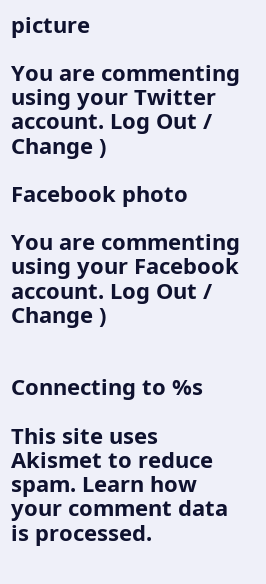picture

You are commenting using your Twitter account. Log Out /  Change )

Facebook photo

You are commenting using your Facebook account. Log Out /  Change )


Connecting to %s

This site uses Akismet to reduce spam. Learn how your comment data is processed.